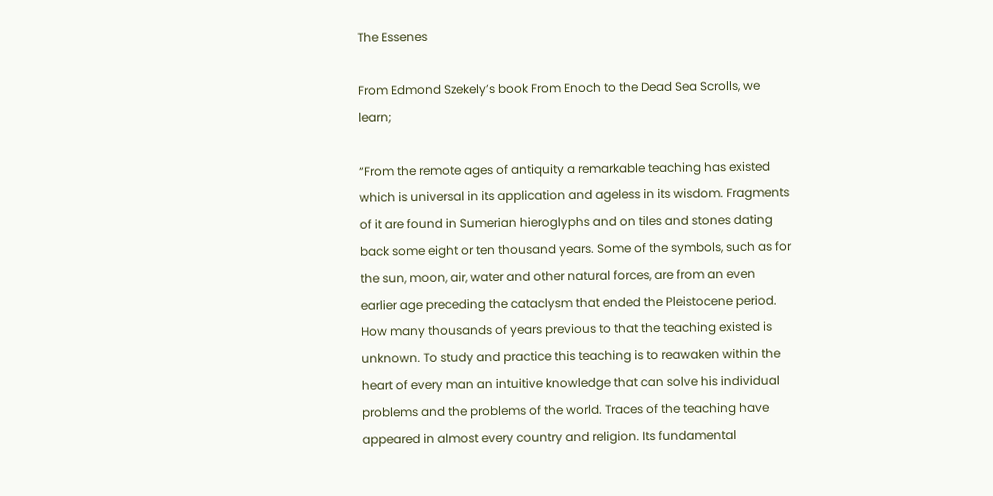The Essenes

From Edmond Szekely’s book From Enoch to the Dead Sea Scrolls, we learn;

“From the remote ages of antiquity a remarkable teaching has existed which is universal in its application and ageless in its wisdom. Fragments of it are found in Sumerian hieroglyphs and on tiles and stones dating back some eight or ten thousand years. Some of the symbols, such as for the sun, moon, air, water and other natural forces, are from an even earlier age preceding the cataclysm that ended the Pleistocene period. How many thousands of years previous to that the teaching existed is unknown. To study and practice this teaching is to reawaken within the heart of every man an intuitive knowledge that can solve his individual problems and the problems of the world. Traces of the teaching have appeared in almost every country and religion. Its fundamental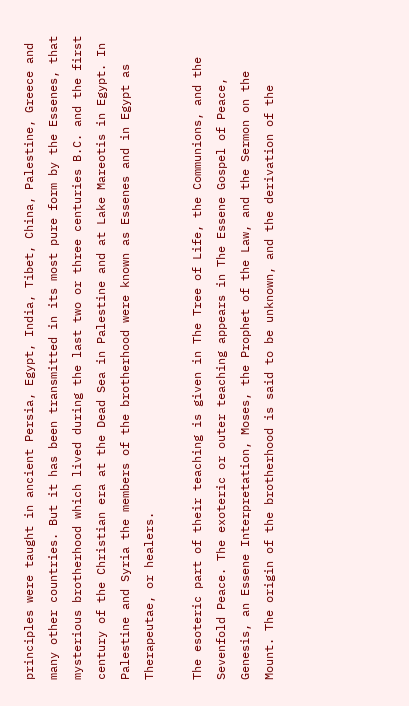principles were taught in ancient Persia, Egypt, India, Tibet, China, Palestine, Greece and many other countries. But it has been transmitted in its most pure form by the Essenes, that mysterious brotherhood which lived during the last two or three centuries B.C. and the first century of the Christian era at the Dead Sea in Palestine and at Lake Mareotis in Egypt. In Palestine and Syria the members of the brotherhood were known as Essenes and in Egypt as Therapeutae, or healers.

The esoteric part of their teaching is given in The Tree of Life, the Communions, and the Sevenfold Peace. The exoteric or outer teaching appears in The Essene Gospel of Peace, Genesis, an Essene Interpretation, Moses, the Prophet of the Law, and the Sermon on the Mount. The origin of the brotherhood is said to be unknown, and the derivation of the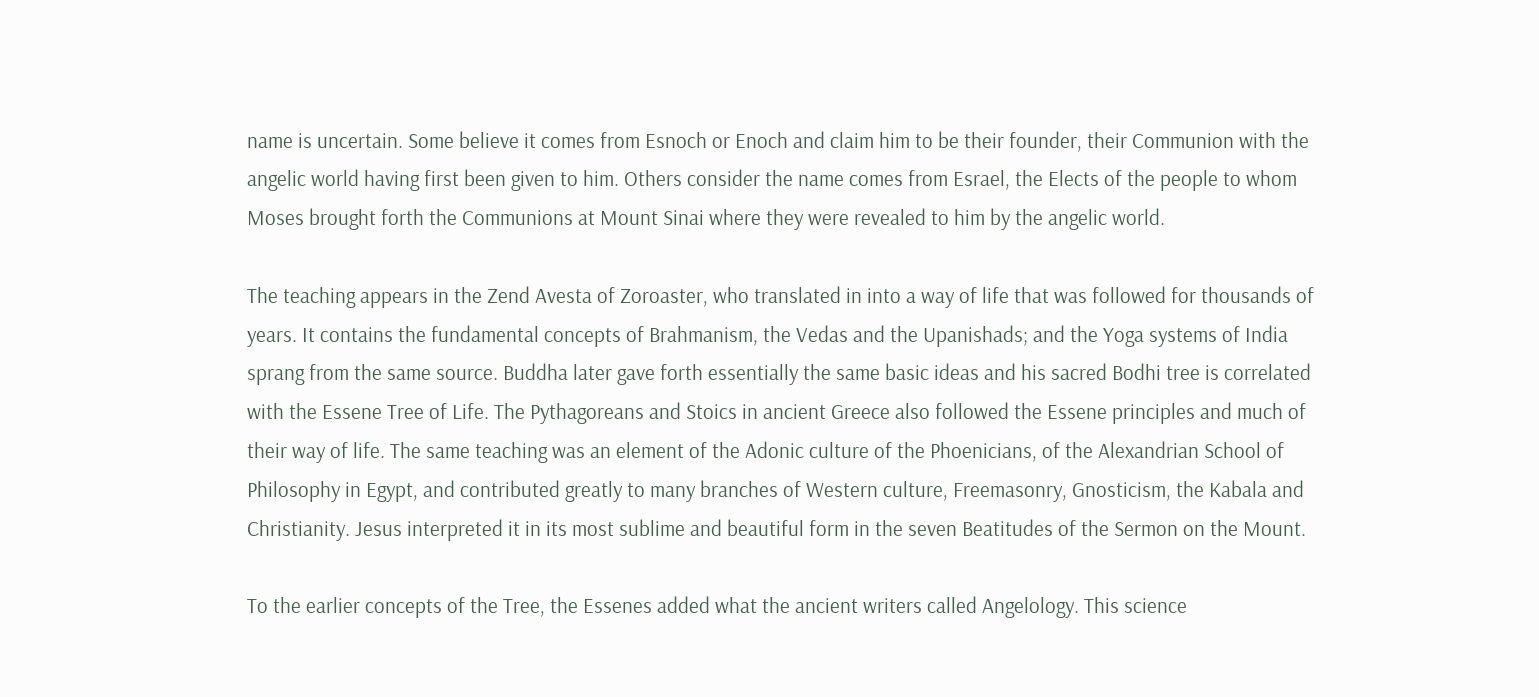name is uncertain. Some believe it comes from Esnoch or Enoch and claim him to be their founder, their Communion with the angelic world having first been given to him. Others consider the name comes from Esrael, the Elects of the people to whom Moses brought forth the Communions at Mount Sinai where they were revealed to him by the angelic world.

The teaching appears in the Zend Avesta of Zoroaster, who translated in into a way of life that was followed for thousands of years. It contains the fundamental concepts of Brahmanism, the Vedas and the Upanishads; and the Yoga systems of India sprang from the same source. Buddha later gave forth essentially the same basic ideas and his sacred Bodhi tree is correlated with the Essene Tree of Life. The Pythagoreans and Stoics in ancient Greece also followed the Essene principles and much of their way of life. The same teaching was an element of the Adonic culture of the Phoenicians, of the Alexandrian School of Philosophy in Egypt, and contributed greatly to many branches of Western culture, Freemasonry, Gnosticism, the Kabala and Christianity. Jesus interpreted it in its most sublime and beautiful form in the seven Beatitudes of the Sermon on the Mount.

To the earlier concepts of the Tree, the Essenes added what the ancient writers called Angelology. This science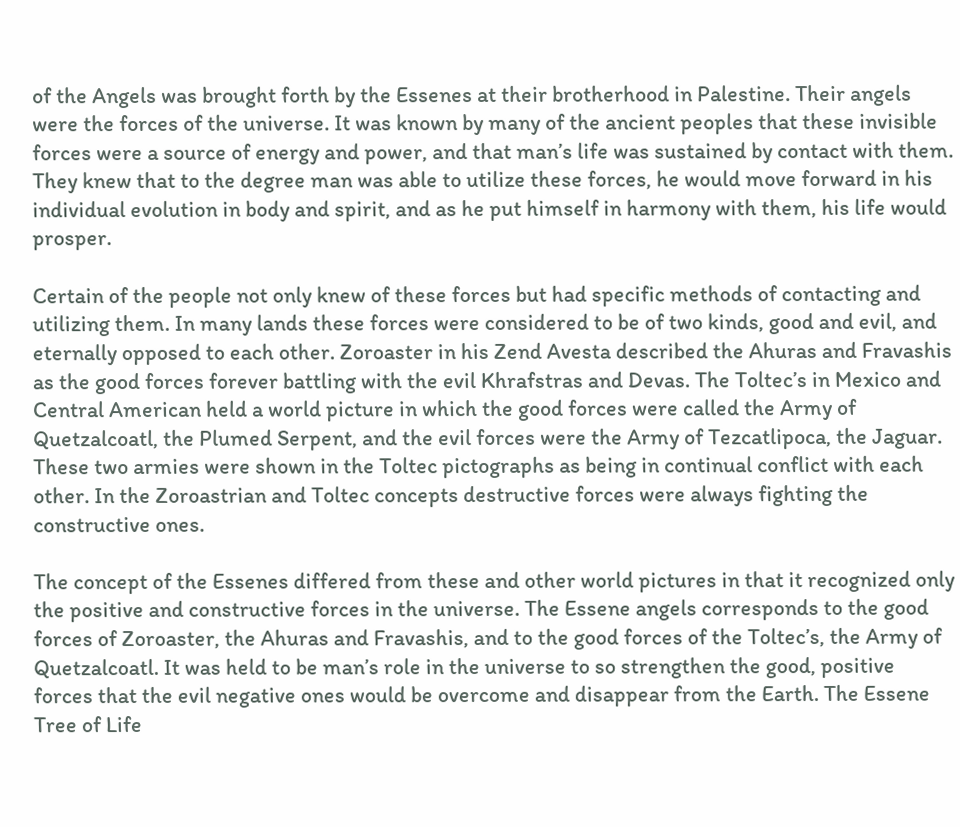of the Angels was brought forth by the Essenes at their brotherhood in Palestine. Their angels were the forces of the universe. It was known by many of the ancient peoples that these invisible forces were a source of energy and power, and that man’s life was sustained by contact with them. They knew that to the degree man was able to utilize these forces, he would move forward in his individual evolution in body and spirit, and as he put himself in harmony with them, his life would prosper.

Certain of the people not only knew of these forces but had specific methods of contacting and utilizing them. In many lands these forces were considered to be of two kinds, good and evil, and eternally opposed to each other. Zoroaster in his Zend Avesta described the Ahuras and Fravashis as the good forces forever battling with the evil Khrafstras and Devas. The Toltec’s in Mexico and Central American held a world picture in which the good forces were called the Army of Quetzalcoatl, the Plumed Serpent, and the evil forces were the Army of Tezcatlipoca, the Jaguar. These two armies were shown in the Toltec pictographs as being in continual conflict with each other. In the Zoroastrian and Toltec concepts destructive forces were always fighting the constructive ones.

The concept of the Essenes differed from these and other world pictures in that it recognized only the positive and constructive forces in the universe. The Essene angels corresponds to the good forces of Zoroaster, the Ahuras and Fravashis, and to the good forces of the Toltec’s, the Army of Quetzalcoatl. It was held to be man’s role in the universe to so strengthen the good, positive forces that the evil negative ones would be overcome and disappear from the Earth. The Essene Tree of Life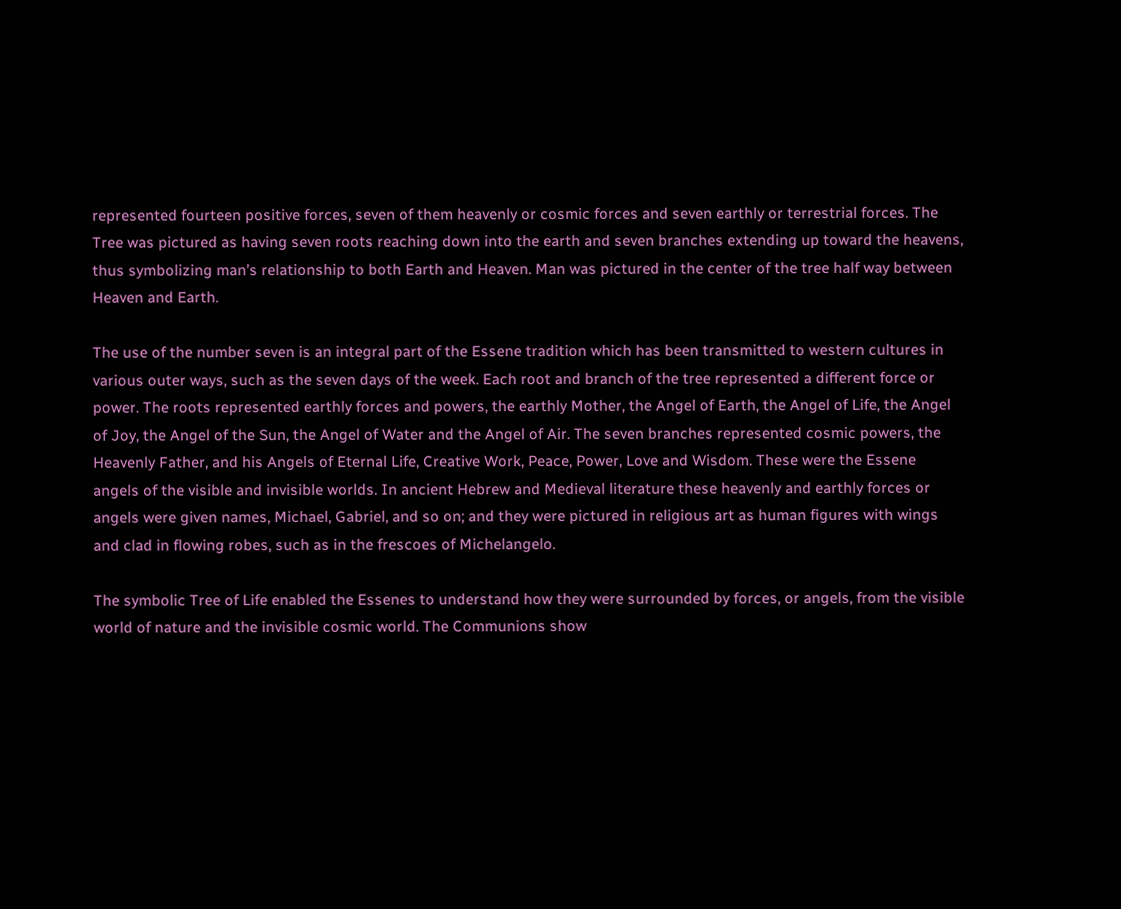represented fourteen positive forces, seven of them heavenly or cosmic forces and seven earthly or terrestrial forces. The Tree was pictured as having seven roots reaching down into the earth and seven branches extending up toward the heavens, thus symbolizing man’s relationship to both Earth and Heaven. Man was pictured in the center of the tree half way between Heaven and Earth.

The use of the number seven is an integral part of the Essene tradition which has been transmitted to western cultures in various outer ways, such as the seven days of the week. Each root and branch of the tree represented a different force or power. The roots represented earthly forces and powers, the earthly Mother, the Angel of Earth, the Angel of Life, the Angel of Joy, the Angel of the Sun, the Angel of Water and the Angel of Air. The seven branches represented cosmic powers, the Heavenly Father, and his Angels of Eternal Life, Creative Work, Peace, Power, Love and Wisdom. These were the Essene angels of the visible and invisible worlds. In ancient Hebrew and Medieval literature these heavenly and earthly forces or angels were given names, Michael, Gabriel, and so on; and they were pictured in religious art as human figures with wings and clad in flowing robes, such as in the frescoes of Michelangelo.

The symbolic Tree of Life enabled the Essenes to understand how they were surrounded by forces, or angels, from the visible world of nature and the invisible cosmic world. The Communions show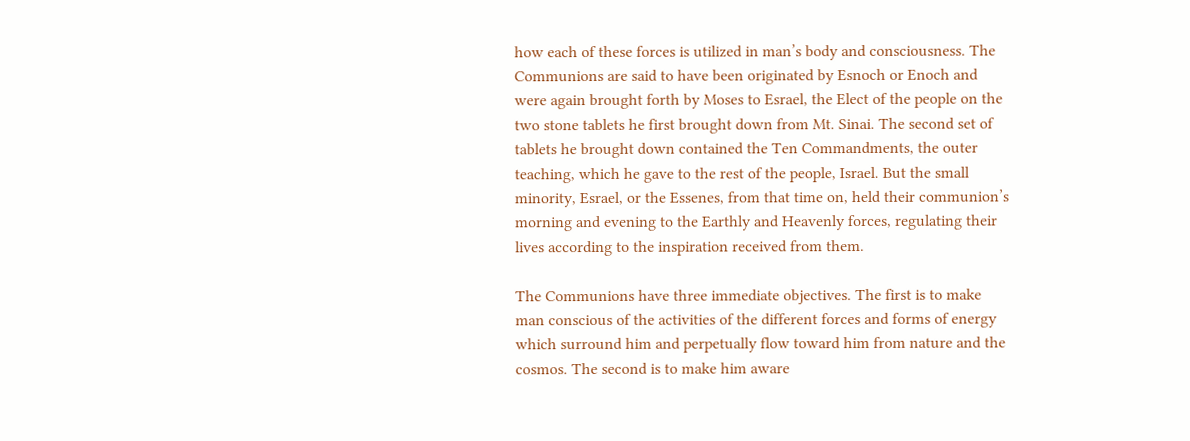how each of these forces is utilized in man’s body and consciousness. The Communions are said to have been originated by Esnoch or Enoch and were again brought forth by Moses to Esrael, the Elect of the people on the two stone tablets he first brought down from Mt. Sinai. The second set of tablets he brought down contained the Ten Commandments, the outer teaching, which he gave to the rest of the people, Israel. But the small minority, Esrael, or the Essenes, from that time on, held their communion’s morning and evening to the Earthly and Heavenly forces, regulating their lives according to the inspiration received from them.

The Communions have three immediate objectives. The first is to make man conscious of the activities of the different forces and forms of energy which surround him and perpetually flow toward him from nature and the cosmos. The second is to make him aware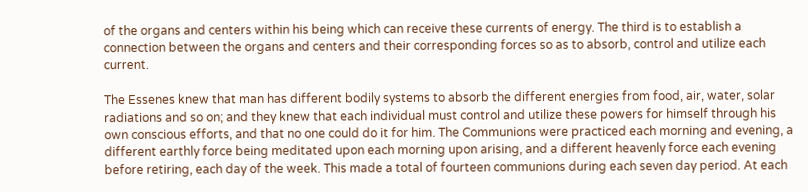of the organs and centers within his being which can receive these currents of energy. The third is to establish a connection between the organs and centers and their corresponding forces so as to absorb, control and utilize each current.

The Essenes knew that man has different bodily systems to absorb the different energies from food, air, water, solar radiations and so on; and they knew that each individual must control and utilize these powers for himself through his own conscious efforts, and that no one could do it for him. The Communions were practiced each morning and evening, a different earthly force being meditated upon each morning upon arising, and a different heavenly force each evening before retiring, each day of the week. This made a total of fourteen communions during each seven day period. At each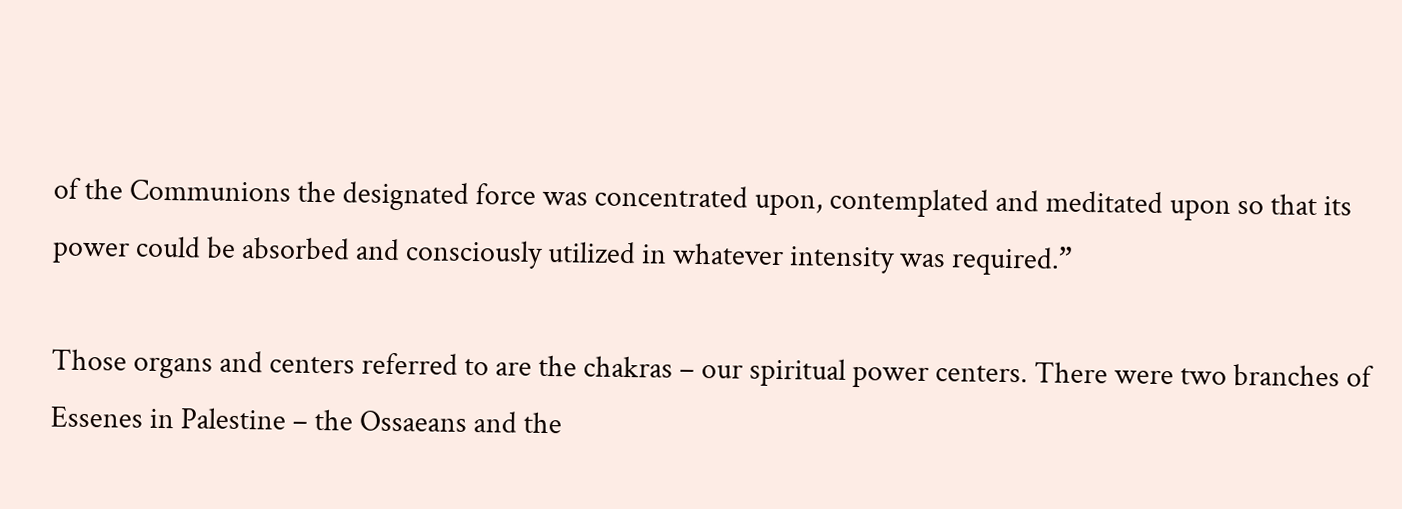of the Communions the designated force was concentrated upon, contemplated and meditated upon so that its power could be absorbed and consciously utilized in whatever intensity was required.”

Those organs and centers referred to are the chakras – our spiritual power centers. There were two branches of Essenes in Palestine – the Ossaeans and the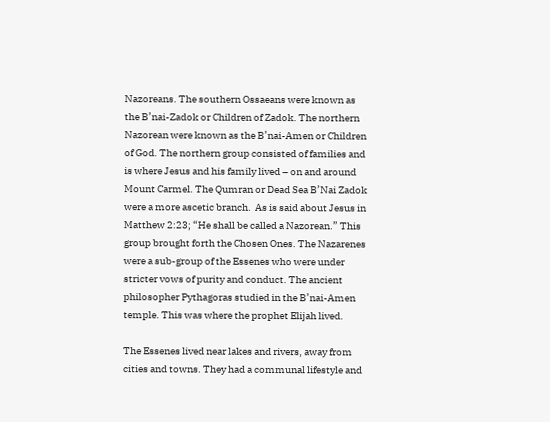Nazoreans. The southern Ossaeans were known as the B’nai-Zadok or Children of Zadok. The northern Nazorean were known as the B’nai-Amen or Children of God. The northern group consisted of families and is where Jesus and his family lived – on and around Mount Carmel. The Qumran or Dead Sea B’Nai Zadok were a more ascetic branch.  As is said about Jesus in Matthew 2:23; “He shall be called a Nazorean.” This group brought forth the Chosen Ones. The Nazarenes were a sub-group of the Essenes who were under stricter vows of purity and conduct. The ancient philosopher Pythagoras studied in the B’nai-Amen temple. This was where the prophet Elijah lived.

The Essenes lived near lakes and rivers, away from cities and towns. They had a communal lifestyle and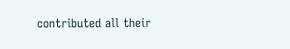contributed all their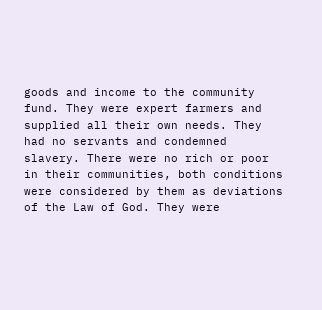goods and income to the community fund. They were expert farmers and supplied all their own needs. They had no servants and condemned slavery. There were no rich or poor in their communities, both conditions were considered by them as deviations of the Law of God. They were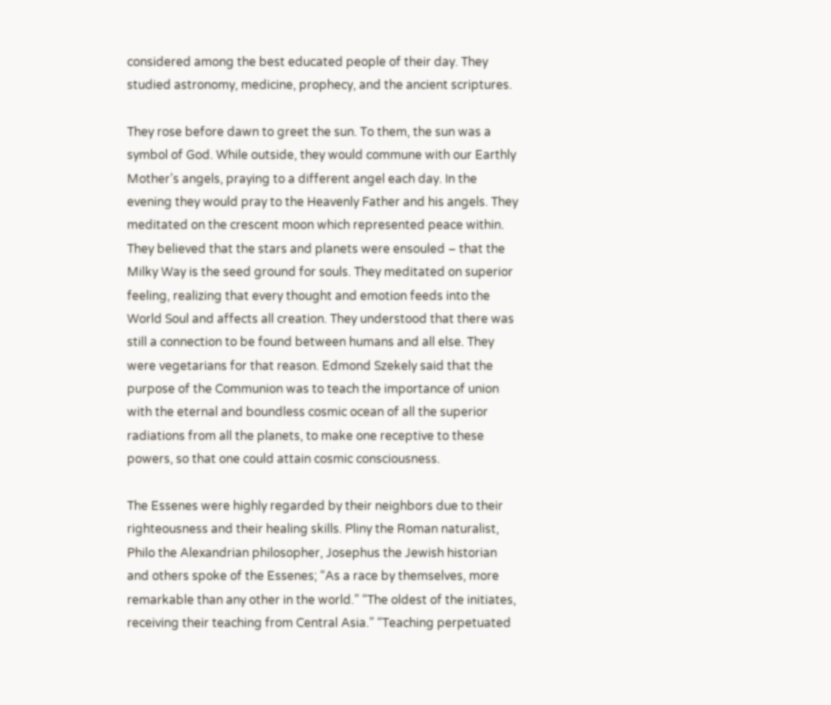considered among the best educated people of their day. They studied astronomy, medicine, prophecy, and the ancient scriptures.

They rose before dawn to greet the sun. To them, the sun was a symbol of God. While outside, they would commune with our Earthly Mother’s angels, praying to a different angel each day. In the evening they would pray to the Heavenly Father and his angels. They meditated on the crescent moon which represented peace within.  They believed that the stars and planets were ensouled – that the Milky Way is the seed ground for souls. They meditated on superior feeling, realizing that every thought and emotion feeds into the World Soul and affects all creation. They understood that there was still a connection to be found between humans and all else. They were vegetarians for that reason. Edmond Szekely said that the purpose of the Communion was to teach the importance of union with the eternal and boundless cosmic ocean of all the superior radiations from all the planets, to make one receptive to these powers, so that one could attain cosmic consciousness.

The Essenes were highly regarded by their neighbors due to their righteousness and their healing skills. Pliny the Roman naturalist, Philo the Alexandrian philosopher, Josephus the Jewish historian and others spoke of the Essenes; “As a race by themselves, more remarkable than any other in the world.” “The oldest of the initiates, receiving their teaching from Central Asia.” “Teaching perpetuated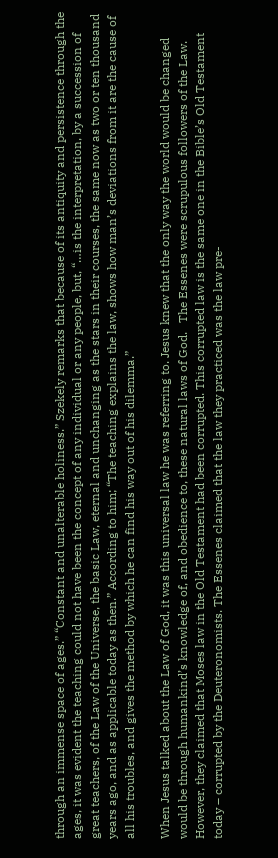through an immense space of ages.” “Constant and unalterable holiness.” Szekely remarks that because of its antiquity and persistence through the ages, it was evident the teaching could not have been the concept of any individual or any people, but, “…is the interpretation, by a succession of great teachers, of the Law of the Universe, the basic Law, eternal and unchanging as the stars in their courses, the same now as two or ten thousand years ago, and as applicable today as then.” According to him; “The teaching explains the law, shows how man’s deviations from it are the cause of all his troubles, and gives the method by which he can find his way out of his dilemma.”

When Jesus talked about the Law of God, it was this universal law he was referring to. Jesus knew that the only way the world would be changed would be through humankind’s knowledge of, and obedience to, these natural laws of God.   The Essenes were scrupulous followers of the Law. However, they claimed that Moses law in the Old Testament had been corrupted. This corrupted law is the same one in the Bible’s Old Testament today – corrupted by the Deuteronomists. The Essenes claimed that the law they practiced was the law pre-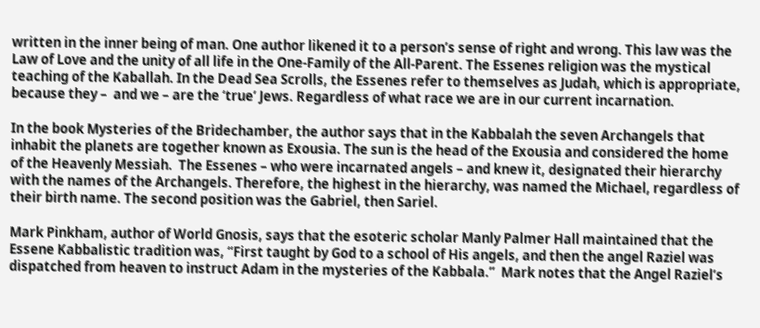written in the inner being of man. One author likened it to a person’s sense of right and wrong. This law was the Law of Love and the unity of all life in the One-Family of the All-Parent. The Essenes religion was the mystical teaching of the Kaballah. In the Dead Sea Scrolls, the Essenes refer to themselves as Judah, which is appropriate, because they –  and we – are the ‘true’ Jews. Regardless of what race we are in our current incarnation.

In the book Mysteries of the Bridechamber, the author says that in the Kabbalah the seven Archangels that inhabit the planets are together known as Exousia. The sun is the head of the Exousia and considered the home of the Heavenly Messiah.  The Essenes – who were incarnated angels – and knew it, designated their hierarchy with the names of the Archangels. Therefore, the highest in the hierarchy, was named the Michael, regardless of their birth name. The second position was the Gabriel, then Sariel.

Mark Pinkham, author of World Gnosis, says that the esoteric scholar Manly Palmer Hall maintained that the Essene Kabbalistic tradition was, “First taught by God to a school of His angels, and then the angel Raziel was dispatched from heaven to instruct Adam in the mysteries of the Kabbala.”  Mark notes that the Angel Raziel’s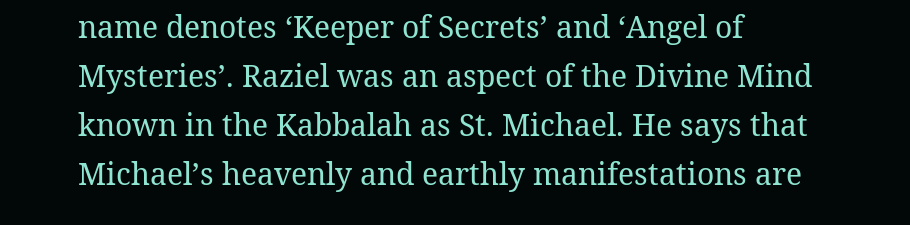name denotes ‘Keeper of Secrets’ and ‘Angel of Mysteries’. Raziel was an aspect of the Divine Mind known in the Kabbalah as St. Michael. He says that Michael’s heavenly and earthly manifestations are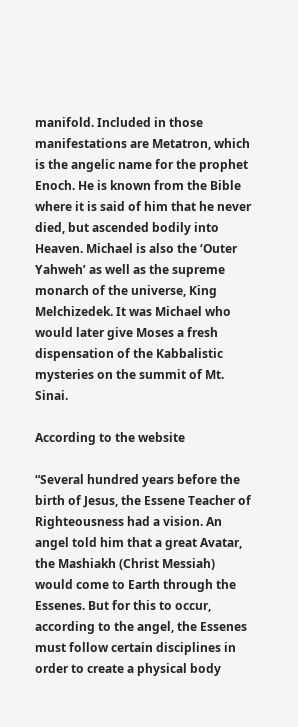manifold. Included in those manifestations are Metatron, which is the angelic name for the prophet Enoch. He is known from the Bible where it is said of him that he never died, but ascended bodily into Heaven. Michael is also the ‘Outer Yahweh’ as well as the supreme monarch of the universe, King Melchizedek. It was Michael who would later give Moses a fresh dispensation of the Kabbalistic mysteries on the summit of Mt. Sinai.

According to the website

“Several hundred years before the birth of Jesus, the Essene Teacher of Righteousness had a vision. An angel told him that a great Avatar, the Mashiakh (Christ Messiah) would come to Earth through the Essenes. But for this to occur, according to the angel, the Essenes must follow certain disciplines in order to create a physical body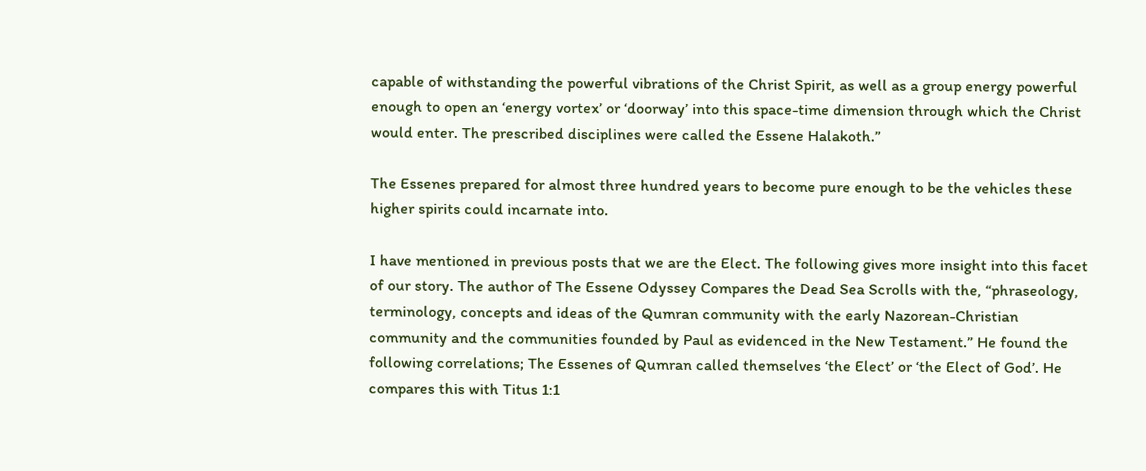capable of withstanding the powerful vibrations of the Christ Spirit, as well as a group energy powerful enough to open an ‘energy vortex’ or ‘doorway’ into this space-time dimension through which the Christ would enter. The prescribed disciplines were called the Essene Halakoth.”

The Essenes prepared for almost three hundred years to become pure enough to be the vehicles these higher spirits could incarnate into.

I have mentioned in previous posts that we are the Elect. The following gives more insight into this facet of our story. The author of The Essene Odyssey Compares the Dead Sea Scrolls with the, “phraseology, terminology, concepts and ideas of the Qumran community with the early Nazorean-Christian community and the communities founded by Paul as evidenced in the New Testament.” He found the following correlations; The Essenes of Qumran called themselves ‘the Elect’ or ‘the Elect of God’. He compares this with Titus 1:1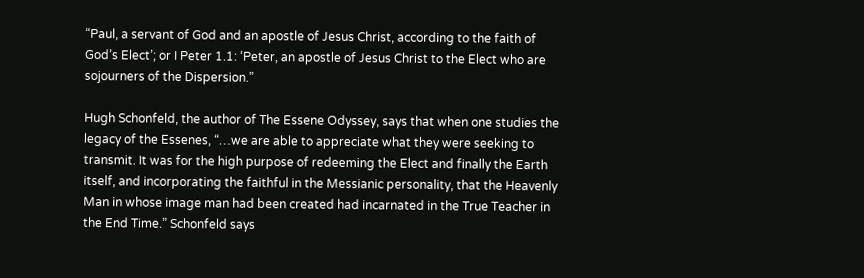“Paul, a servant of God and an apostle of Jesus Christ, according to the faith of God’s Elect’; or I Peter 1.1: ‘Peter, an apostle of Jesus Christ to the Elect who are sojourners of the Dispersion.”

Hugh Schonfeld, the author of The Essene Odyssey, says that when one studies the legacy of the Essenes, “…we are able to appreciate what they were seeking to transmit. It was for the high purpose of redeeming the Elect and finally the Earth itself, and incorporating the faithful in the Messianic personality, that the Heavenly Man in whose image man had been created had incarnated in the True Teacher in the End Time.” Schonfeld says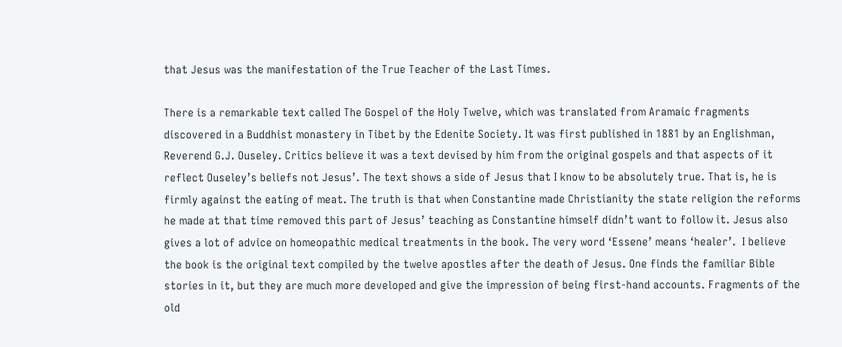that Jesus was the manifestation of the True Teacher of the Last Times.

There is a remarkable text called The Gospel of the Holy Twelve, which was translated from Aramaic fragments discovered in a Buddhist monastery in Tibet by the Edenite Society. It was first published in 1881 by an Englishman, Reverend G.J. Ouseley. Critics believe it was a text devised by him from the original gospels and that aspects of it reflect Ouseley’s beliefs not Jesus’. The text shows a side of Jesus that I know to be absolutely true. That is, he is firmly against the eating of meat. The truth is that when Constantine made Christianity the state religion the reforms he made at that time removed this part of Jesus’ teaching as Constantine himself didn’t want to follow it. Jesus also gives a lot of advice on homeopathic medical treatments in the book. The very word ‘Essene’ means ‘healer’.  I believe the book is the original text compiled by the twelve apostles after the death of Jesus. One finds the familiar Bible stories in it, but they are much more developed and give the impression of being first-hand accounts. Fragments of the old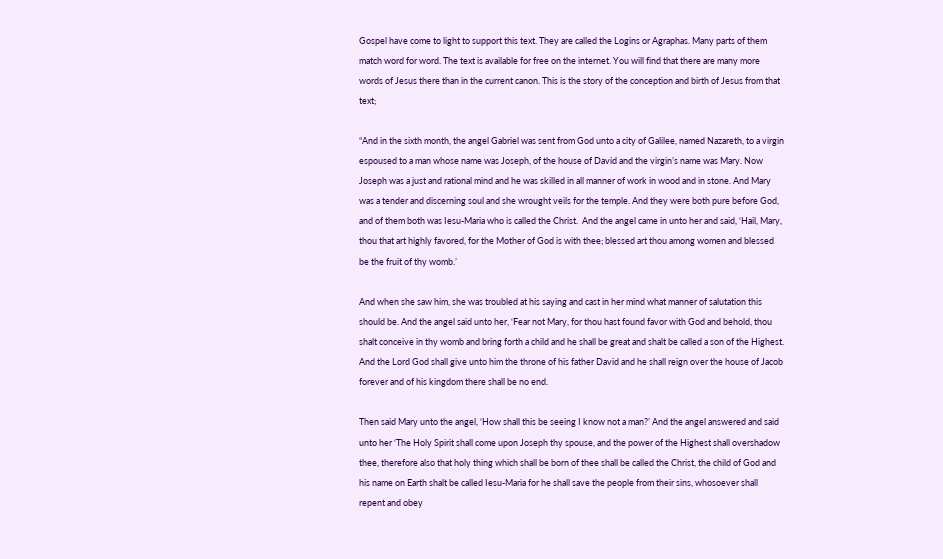Gospel have come to light to support this text. They are called the Logins or Agraphas. Many parts of them match word for word. The text is available for free on the internet. You will find that there are many more words of Jesus there than in the current canon. This is the story of the conception and birth of Jesus from that text;

“And in the sixth month, the angel Gabriel was sent from God unto a city of Galilee, named Nazareth, to a virgin espoused to a man whose name was Joseph, of the house of David and the virgin’s name was Mary. Now Joseph was a just and rational mind and he was skilled in all manner of work in wood and in stone. And Mary was a tender and discerning soul and she wrought veils for the temple. And they were both pure before God, and of them both was Iesu-Maria who is called the Christ.  And the angel came in unto her and said, ‘Hail, Mary, thou that art highly favored, for the Mother of God is with thee; blessed art thou among women and blessed be the fruit of thy womb.’

And when she saw him, she was troubled at his saying and cast in her mind what manner of salutation this should be. And the angel said unto her, ‘Fear not Mary, for thou hast found favor with God and behold, thou shalt conceive in thy womb and bring forth a child and he shall be great and shalt be called a son of the Highest. And the Lord God shall give unto him the throne of his father David and he shall reign over the house of Jacob forever and of his kingdom there shall be no end.

Then said Mary unto the angel, ‘How shall this be seeing I know not a man?’ And the angel answered and said unto her ‘The Holy Spirit shall come upon Joseph thy spouse, and the power of the Highest shall overshadow thee, therefore also that holy thing which shall be born of thee shall be called the Christ, the child of God and his name on Earth shalt be called Iesu-Maria for he shall save the people from their sins, whosoever shall repent and obey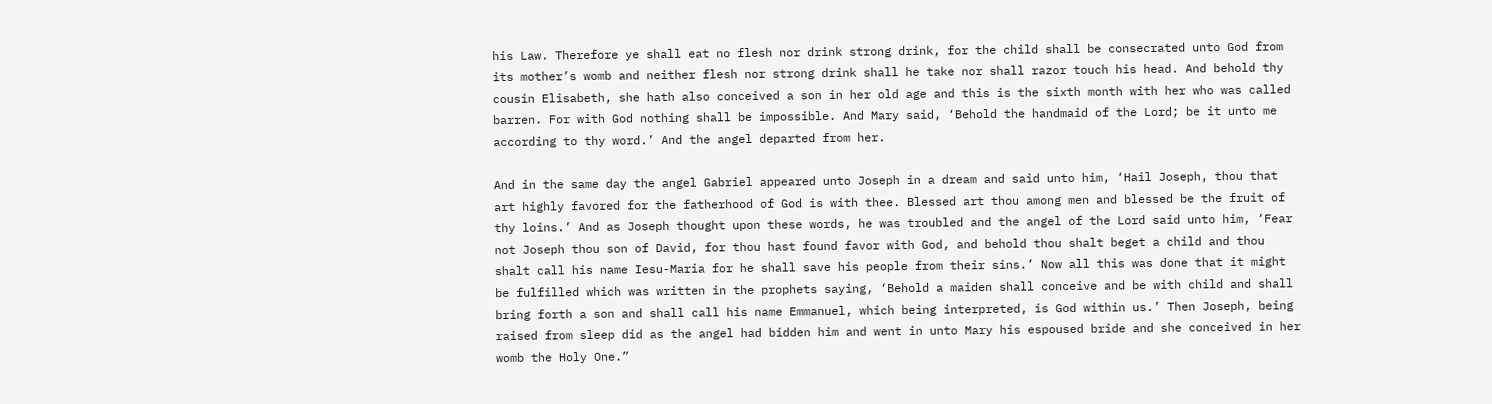his Law. Therefore ye shall eat no flesh nor drink strong drink, for the child shall be consecrated unto God from its mother’s womb and neither flesh nor strong drink shall he take nor shall razor touch his head. And behold thy cousin Elisabeth, she hath also conceived a son in her old age and this is the sixth month with her who was called barren. For with God nothing shall be impossible. And Mary said, ‘Behold the handmaid of the Lord; be it unto me according to thy word.’ And the angel departed from her.

And in the same day the angel Gabriel appeared unto Joseph in a dream and said unto him, ‘Hail Joseph, thou that art highly favored for the fatherhood of God is with thee. Blessed art thou among men and blessed be the fruit of thy loins.’ And as Joseph thought upon these words, he was troubled and the angel of the Lord said unto him, ‘Fear not Joseph thou son of David, for thou hast found favor with God, and behold thou shalt beget a child and thou shalt call his name Iesu-Maria for he shall save his people from their sins.’ Now all this was done that it might be fulfilled which was written in the prophets saying, ‘Behold a maiden shall conceive and be with child and shall bring forth a son and shall call his name Emmanuel, which being interpreted, is God within us.’ Then Joseph, being raised from sleep did as the angel had bidden him and went in unto Mary his espoused bride and she conceived in her womb the Holy One.”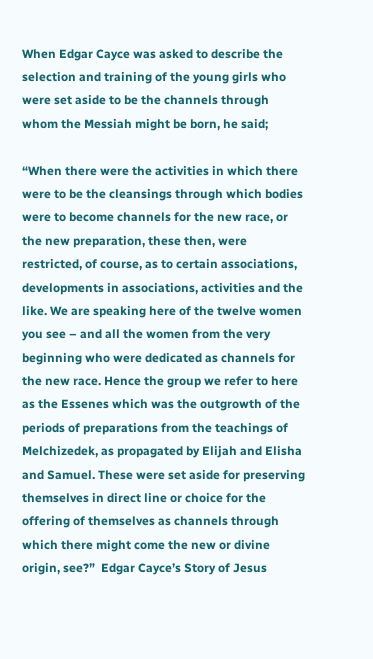When Edgar Cayce was asked to describe the selection and training of the young girls who were set aside to be the channels through whom the Messiah might be born, he said;

“When there were the activities in which there were to be the cleansings through which bodies were to become channels for the new race, or the new preparation, these then, were restricted, of course, as to certain associations, developments in associations, activities and the like. We are speaking here of the twelve women you see – and all the women from the very beginning who were dedicated as channels for the new race. Hence the group we refer to here as the Essenes which was the outgrowth of the periods of preparations from the teachings of Melchizedek, as propagated by Elijah and Elisha and Samuel. These were set aside for preserving themselves in direct line or choice for the offering of themselves as channels through which there might come the new or divine origin, see?”  Edgar Cayce’s Story of Jesus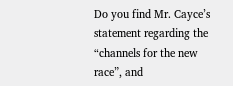Do you find Mr. Cayce’s statement regarding the “channels for the new race”, and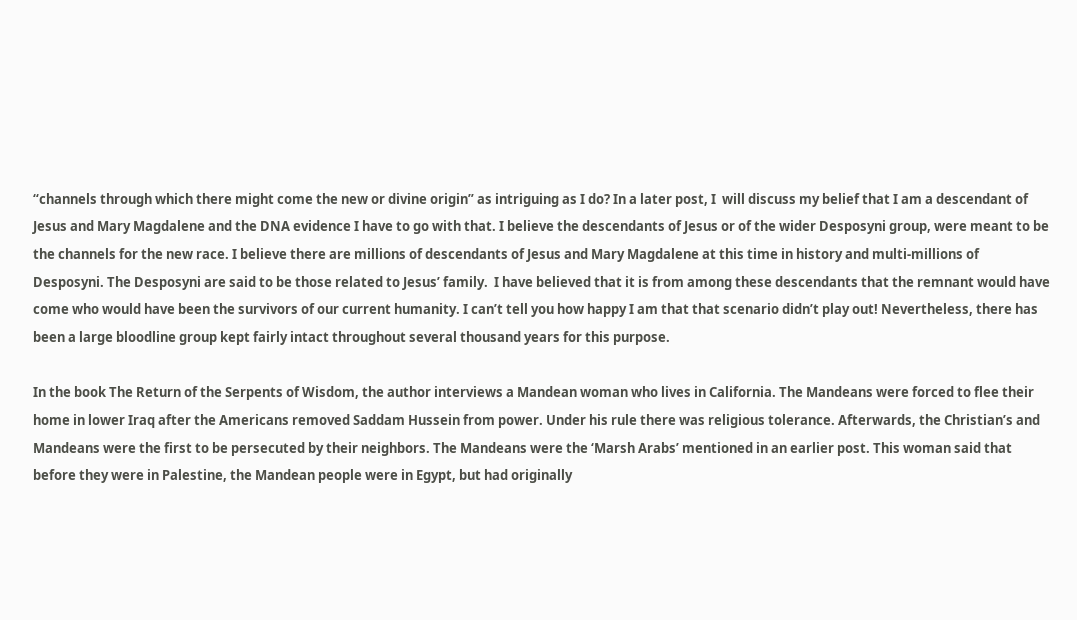“channels through which there might come the new or divine origin” as intriguing as I do? In a later post, I  will discuss my belief that I am a descendant of Jesus and Mary Magdalene and the DNA evidence I have to go with that. I believe the descendants of Jesus or of the wider Desposyni group, were meant to be the channels for the new race. I believe there are millions of descendants of Jesus and Mary Magdalene at this time in history and multi-millions of Desposyni. The Desposyni are said to be those related to Jesus’ family.  I have believed that it is from among these descendants that the remnant would have come who would have been the survivors of our current humanity. I can’t tell you how happy I am that that scenario didn’t play out! Nevertheless, there has been a large bloodline group kept fairly intact throughout several thousand years for this purpose.

In the book The Return of the Serpents of Wisdom, the author interviews a Mandean woman who lives in California. The Mandeans were forced to flee their home in lower Iraq after the Americans removed Saddam Hussein from power. Under his rule there was religious tolerance. Afterwards, the Christian’s and Mandeans were the first to be persecuted by their neighbors. The Mandeans were the ‘Marsh Arabs’ mentioned in an earlier post. This woman said that before they were in Palestine, the Mandean people were in Egypt, but had originally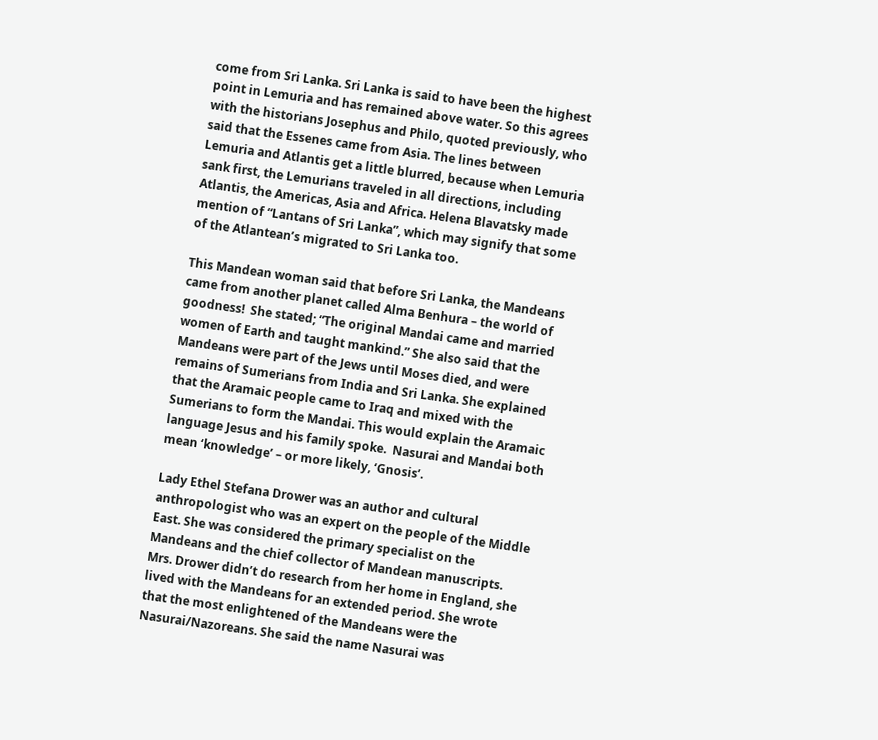come from Sri Lanka. Sri Lanka is said to have been the highest point in Lemuria and has remained above water. So this agrees with the historians Josephus and Philo, quoted previously, who said that the Essenes came from Asia. The lines between Lemuria and Atlantis get a little blurred, because when Lemuria sank first, the Lemurians traveled in all directions, including Atlantis, the Americas, Asia and Africa. Helena Blavatsky made mention of “Lantans of Sri Lanka”, which may signify that some of the Atlantean’s migrated to Sri Lanka too.

This Mandean woman said that before Sri Lanka, the Mandeans came from another planet called Alma Benhura – the world of goodness!  She stated; “The original Mandai came and married women of Earth and taught mankind.” She also said that the Mandeans were part of the Jews until Moses died, and were remains of Sumerians from India and Sri Lanka. She explained that the Aramaic people came to Iraq and mixed with the Sumerians to form the Mandai. This would explain the Aramaic language Jesus and his family spoke.  Nasurai and Mandai both mean ‘knowledge’ – or more likely, ‘Gnosis’.

Lady Ethel Stefana Drower was an author and cultural anthropologist who was an expert on the people of the Middle East. She was considered the primary specialist on the Mandeans and the chief collector of Mandean manuscripts. Mrs. Drower didn’t do research from her home in England, she lived with the Mandeans for an extended period. She wrote that the most enlightened of the Mandeans were the Nasurai/Nazoreans. She said the name Nasurai was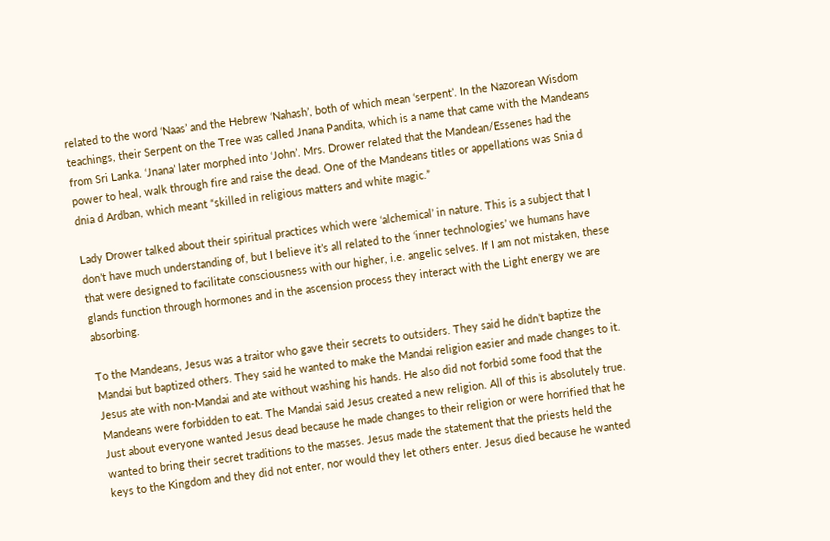related to the word ‘Naas’ and the Hebrew ‘Nahash’, both of which mean ‘serpent’. In the Nazorean Wisdom teachings, their Serpent on the Tree was called Jnana Pandita, which is a name that came with the Mandeans from Sri Lanka. ‘Jnana’ later morphed into ‘John’. Mrs. Drower related that the Mandean/Essenes had the power to heal, walk through fire and raise the dead. One of the Mandeans titles or appellations was Snia d dnia d Ardban, which meant “skilled in religious matters and white magic.”

Lady Drower talked about their spiritual practices which were ‘alchemical’ in nature. This is a subject that I don’t have much understanding of, but I believe it’s all related to the ‘inner technologies’ we humans have that were designed to facilitate consciousness with our higher, i.e. angelic selves. If I am not mistaken, these glands function through hormones and in the ascension process they interact with the Light energy we are absorbing.

To the Mandeans, Jesus was a traitor who gave their secrets to outsiders. They said he didn’t baptize the Mandai but baptized others. They said he wanted to make the Mandai religion easier and made changes to it. Jesus ate with non-Mandai and ate without washing his hands. He also did not forbid some food that the Mandeans were forbidden to eat. The Mandai said Jesus created a new religion. All of this is absolutely true. Just about everyone wanted Jesus dead because he made changes to their religion or were horrified that he wanted to bring their secret traditions to the masses. Jesus made the statement that the priests held the keys to the Kingdom and they did not enter, nor would they let others enter. Jesus died because he wanted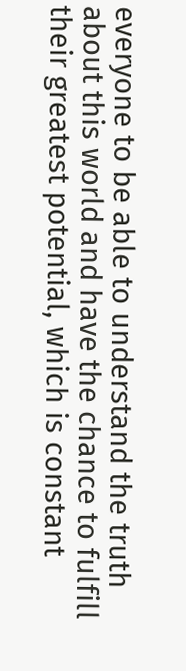everyone to be able to understand the truth about this world and have the chance to fulfill their greatest potential, which is constant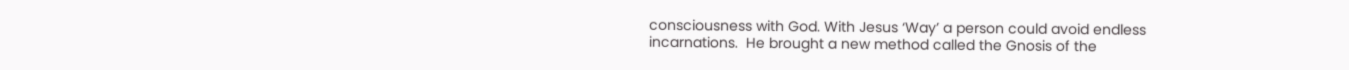consciousness with God. With Jesus ‘Way’ a person could avoid endless incarnations.  He brought a new method called the Gnosis of the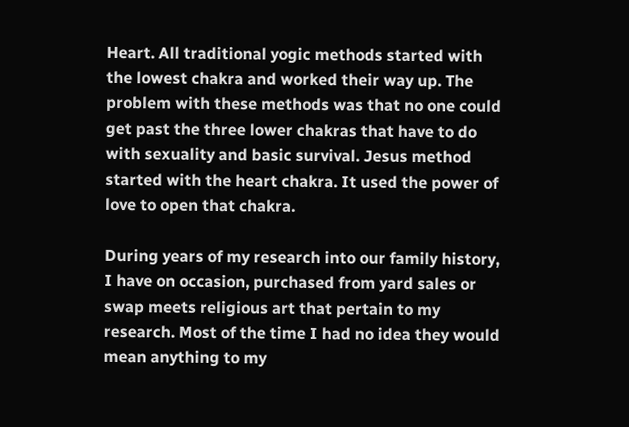Heart. All traditional yogic methods started with the lowest chakra and worked their way up. The problem with these methods was that no one could get past the three lower chakras that have to do with sexuality and basic survival. Jesus method started with the heart chakra. It used the power of love to open that chakra.

During years of my research into our family history, I have on occasion, purchased from yard sales or swap meets religious art that pertain to my research. Most of the time I had no idea they would mean anything to my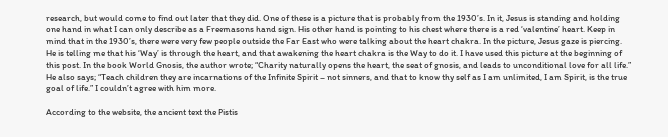research, but would come to find out later that they did. One of these is a picture that is probably from the 1930’s. In it, Jesus is standing and holding one hand in what I can only describe as a Freemasons hand sign. His other hand is pointing to his chest where there is a red ‘valentine’ heart. Keep in mind that in the 1930’s, there were very few people outside the Far East who were talking about the heart chakra. In the picture, Jesus gaze is piercing. He is telling me that his ‘Way’ is through the heart, and that awakening the heart chakra is the Way to do it. I have used this picture at the beginning of this post. In the book World Gnosis, the author wrote; “Charity naturally opens the heart, the seat of gnosis, and leads to unconditional love for all life.” He also says; “Teach children they are incarnations of the Infinite Spirit – not sinners, and that to know thy self as I am unlimited, I am Spirit, is the true goal of life.” I couldn’t agree with him more.

According to the website, the ancient text the Pistis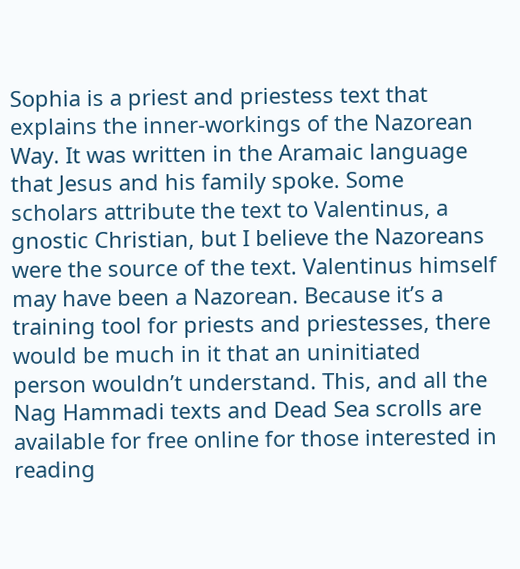Sophia is a priest and priestess text that explains the inner-workings of the Nazorean Way. It was written in the Aramaic language that Jesus and his family spoke. Some scholars attribute the text to Valentinus, a gnostic Christian, but I believe the Nazoreans were the source of the text. Valentinus himself may have been a Nazorean. Because it’s a training tool for priests and priestesses, there would be much in it that an uninitiated person wouldn’t understand. This, and all the Nag Hammadi texts and Dead Sea scrolls are available for free online for those interested in reading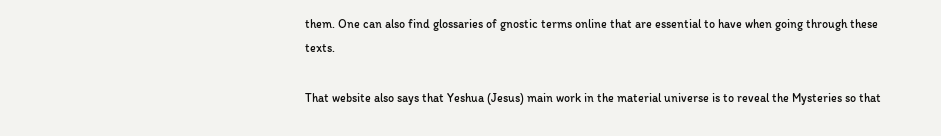them. One can also find glossaries of gnostic terms online that are essential to have when going through these texts.

That website also says that Yeshua (Jesus) main work in the material universe is to reveal the Mysteries so that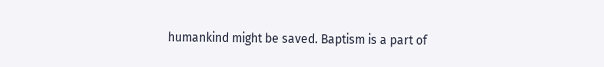humankind might be saved. Baptism is a part of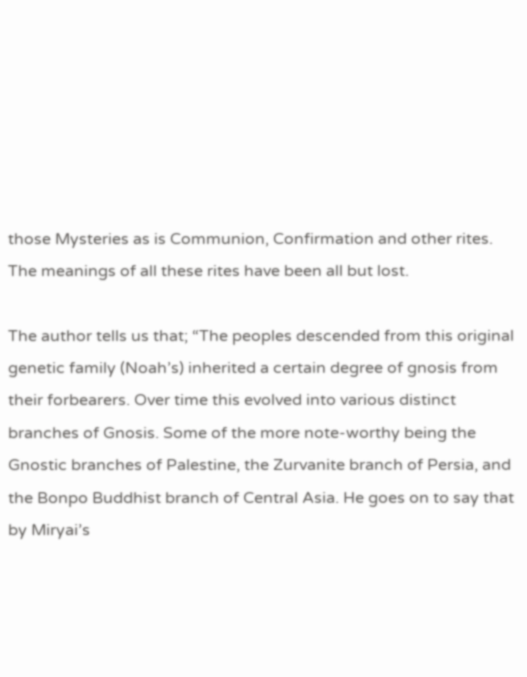those Mysteries as is Communion, Confirmation and other rites. The meanings of all these rites have been all but lost.

The author tells us that; “The peoples descended from this original genetic family (Noah’s) inherited a certain degree of gnosis from their forbearers. Over time this evolved into various distinct branches of Gnosis. Some of the more note-worthy being the Gnostic branches of Palestine, the Zurvanite branch of Persia, and the Bonpo Buddhist branch of Central Asia. He goes on to say that by Miryai’s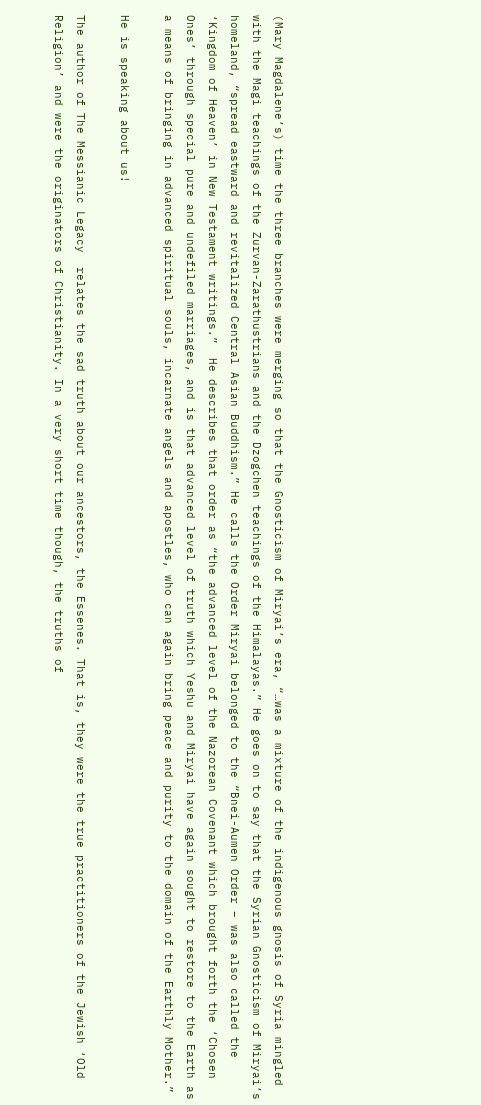(Mary Magdalene’s) time the three branches were merging so that the Gnosticism of Miryai’s era, “…was a mixture of the indigenous gnosis of Syria mingled with the Magi teachings of the Zurvan-Zarathustrians and the Dzogchen teachings of the Himalayas.” He goes on to say that the Syrian Gnosticism of Miryai’s homeland, “spread eastward and revitalized Central Asian Buddhism.” He calls the Order Miryai belonged to the “Bnei-Aumen Order – was also called the ‘Kingdom of Heaven’ in New Testament writings.”  He describes that order as “the advanced level of the Nazorean Covenant which brought forth the ‘Chosen Ones’ through special pure and undefiled marriages, and is that advanced level of truth which Yeshu and Miryai have again sought to restore to the Earth as a means of bringing in advanced spiritual souls, incarnate angels and apostles, who can again bring peace and purity to the domain of the Earthly Mother.”

He is speaking about us!

The author of The Messianic Legacy  relates the sad truth about our ancestors, the Essenes. That is, they were the true practitioners of the Jewish ‘Old Religion’ and were the originators of Christianity. In a very short time though, the truths of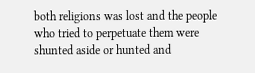both religions was lost and the people who tried to perpetuate them were shunted aside or hunted and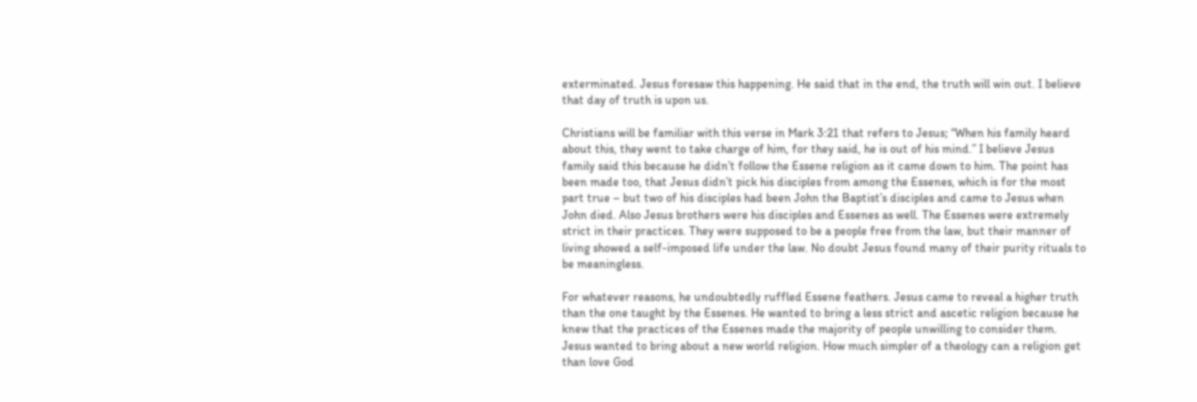exterminated. Jesus foresaw this happening. He said that in the end, the truth will win out. I believe that day of truth is upon us.

Christians will be familiar with this verse in Mark 3:21 that refers to Jesus; “When his family heard about this, they went to take charge of him, for they said, he is out of his mind.” I believe Jesus family said this because he didn’t follow the Essene religion as it came down to him. The point has been made too, that Jesus didn’t pick his disciples from among the Essenes, which is for the most part true – but two of his disciples had been John the Baptist’s disciples and came to Jesus when John died. Also Jesus brothers were his disciples and Essenes as well. The Essenes were extremely strict in their practices. They were supposed to be a people free from the law, but their manner of living showed a self-imposed life under the law. No doubt Jesus found many of their purity rituals to be meaningless.

For whatever reasons, he undoubtedly ruffled Essene feathers. Jesus came to reveal a higher truth than the one taught by the Essenes. He wanted to bring a less strict and ascetic religion because he knew that the practices of the Essenes made the majority of people unwilling to consider them. Jesus wanted to bring about a new world religion. How much simpler of a theology can a religion get than love God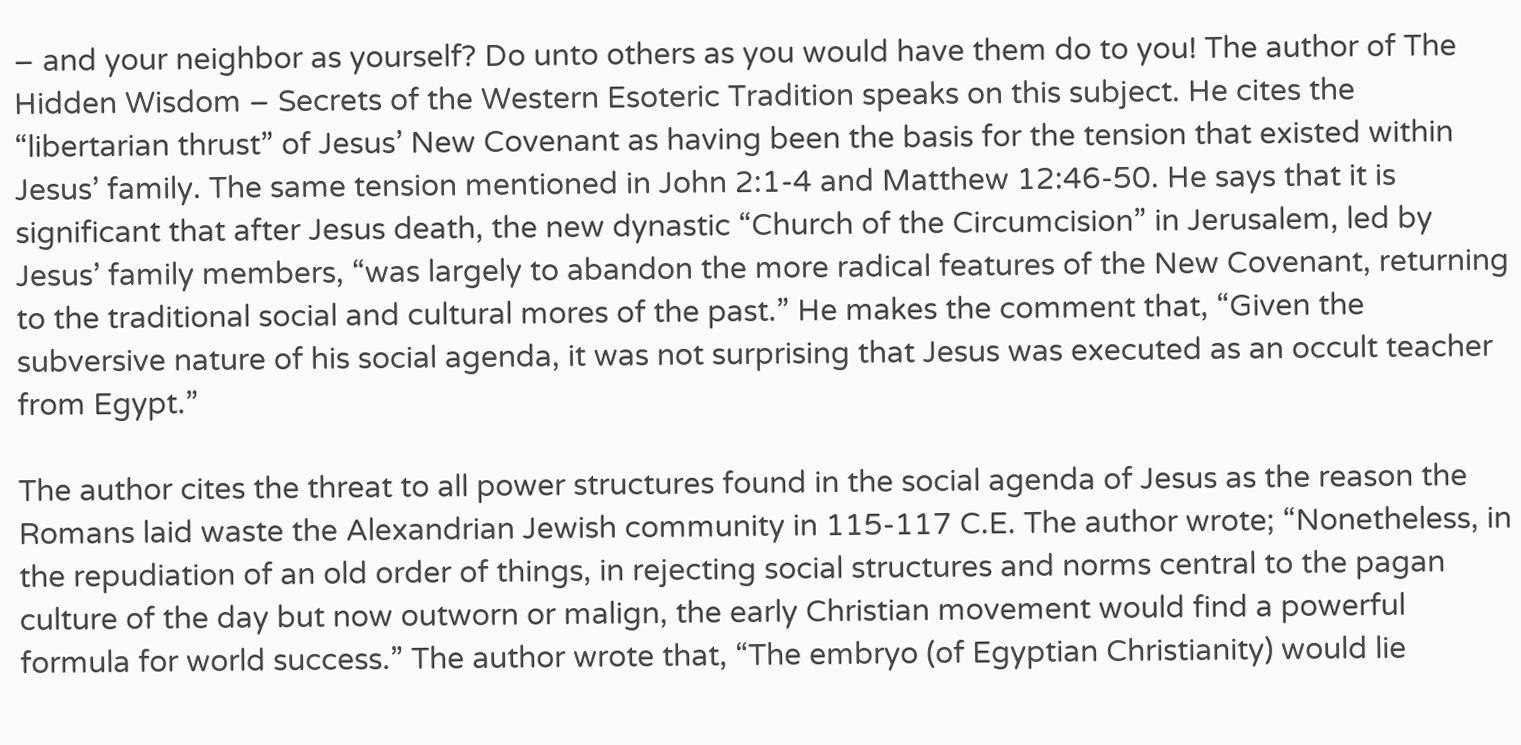– and your neighbor as yourself? Do unto others as you would have them do to you! The author of The Hidden Wisdom – Secrets of the Western Esoteric Tradition speaks on this subject. He cites the “libertarian thrust” of Jesus’ New Covenant as having been the basis for the tension that existed within Jesus’ family. The same tension mentioned in John 2:1-4 and Matthew 12:46-50. He says that it is significant that after Jesus death, the new dynastic “Church of the Circumcision” in Jerusalem, led by Jesus’ family members, “was largely to abandon the more radical features of the New Covenant, returning to the traditional social and cultural mores of the past.” He makes the comment that, “Given the subversive nature of his social agenda, it was not surprising that Jesus was executed as an occult teacher from Egypt.”

The author cites the threat to all power structures found in the social agenda of Jesus as the reason the Romans laid waste the Alexandrian Jewish community in 115-117 C.E. The author wrote; “Nonetheless, in the repudiation of an old order of things, in rejecting social structures and norms central to the pagan culture of the day but now outworn or malign, the early Christian movement would find a powerful formula for world success.” The author wrote that, “The embryo (of Egyptian Christianity) would lie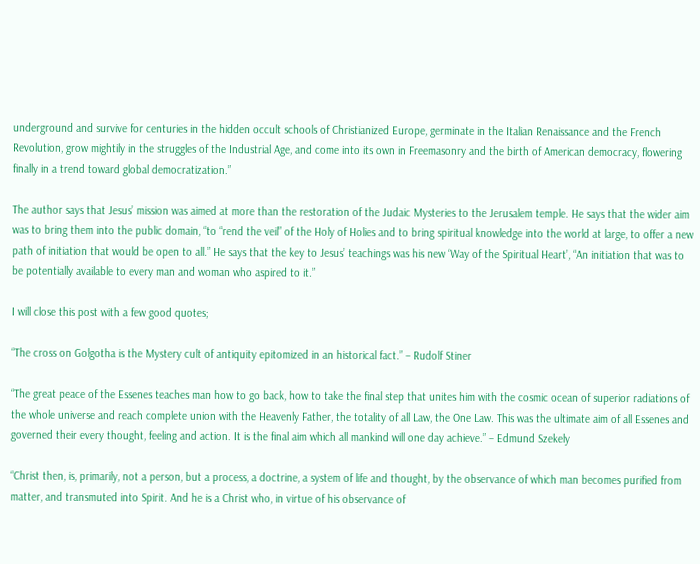underground and survive for centuries in the hidden occult schools of Christianized Europe, germinate in the Italian Renaissance and the French Revolution, grow mightily in the struggles of the Industrial Age, and come into its own in Freemasonry and the birth of American democracy, flowering finally in a trend toward global democratization.”

The author says that Jesus’ mission was aimed at more than the restoration of the Judaic Mysteries to the Jerusalem temple. He says that the wider aim was to bring them into the public domain, “to “rend the veil” of the Holy of Holies and to bring spiritual knowledge into the world at large, to offer a new path of initiation that would be open to all.” He says that the key to Jesus’ teachings was his new ‘Way of the Spiritual Heart’, “An initiation that was to be potentially available to every man and woman who aspired to it.”

I will close this post with a few good quotes;

“The cross on Golgotha is the Mystery cult of antiquity epitomized in an historical fact.” – Rudolf Stiner

“The great peace of the Essenes teaches man how to go back, how to take the final step that unites him with the cosmic ocean of superior radiations of the whole universe and reach complete union with the Heavenly Father, the totality of all Law, the One Law. This was the ultimate aim of all Essenes and governed their every thought, feeling and action. It is the final aim which all mankind will one day achieve.” – Edmund Szekely

“Christ then, is, primarily, not a person, but a process, a doctrine, a system of life and thought, by the observance of which man becomes purified from matter, and transmuted into Spirit. And he is a Christ who, in virtue of his observance of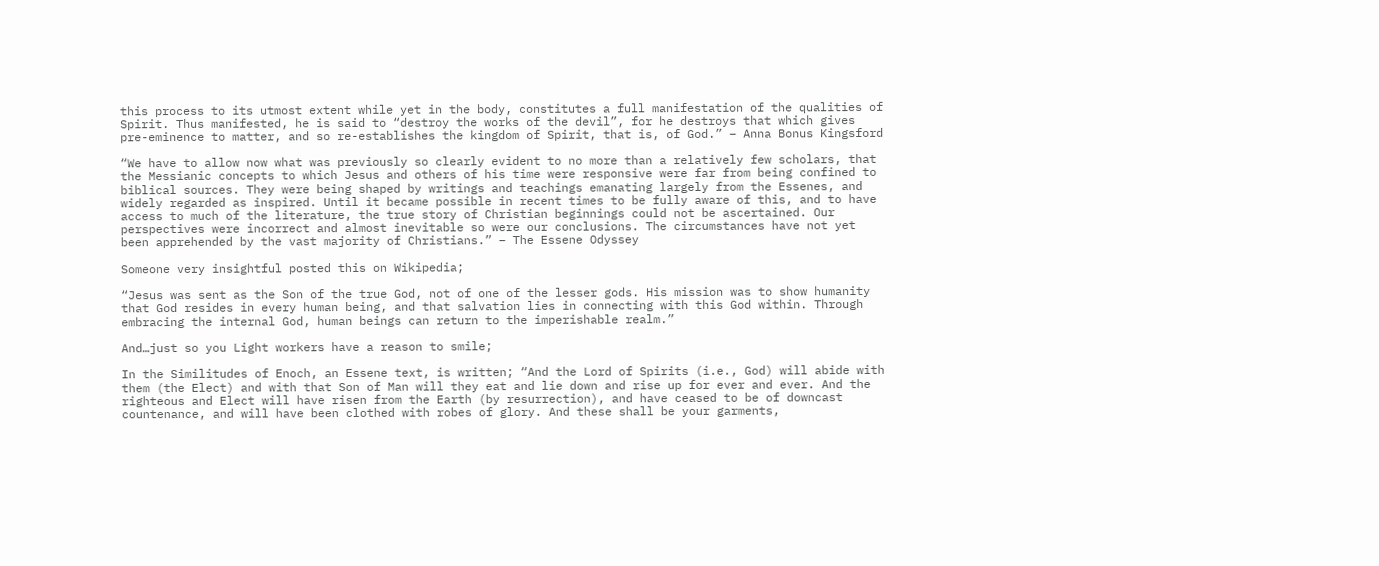this process to its utmost extent while yet in the body, constitutes a full manifestation of the qualities of Spirit. Thus manifested, he is said to “destroy the works of the devil”, for he destroys that which gives pre-eminence to matter, and so re-establishes the kingdom of Spirit, that is, of God.” – Anna Bonus Kingsford

“We have to allow now what was previously so clearly evident to no more than a relatively few scholars, that the Messianic concepts to which Jesus and others of his time were responsive were far from being confined to biblical sources. They were being shaped by writings and teachings emanating largely from the Essenes, and widely regarded as inspired. Until it became possible in recent times to be fully aware of this, and to have access to much of the literature, the true story of Christian beginnings could not be ascertained. Our perspectives were incorrect and almost inevitable so were our conclusions. The circumstances have not yet been apprehended by the vast majority of Christians.” – The Essene Odyssey

Someone very insightful posted this on Wikipedia;

“Jesus was sent as the Son of the true God, not of one of the lesser gods. His mission was to show humanity that God resides in every human being, and that salvation lies in connecting with this God within. Through embracing the internal God, human beings can return to the imperishable realm.”

And…just so you Light workers have a reason to smile;

In the Similitudes of Enoch, an Essene text, is written; “And the Lord of Spirits (i.e., God) will abide with them (the Elect) and with that Son of Man will they eat and lie down and rise up for ever and ever. And the righteous and Elect will have risen from the Earth (by resurrection), and have ceased to be of downcast countenance, and will have been clothed with robes of glory. And these shall be your garments,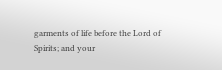garments of life before the Lord of Spirits; and your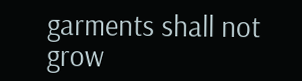garments shall not grow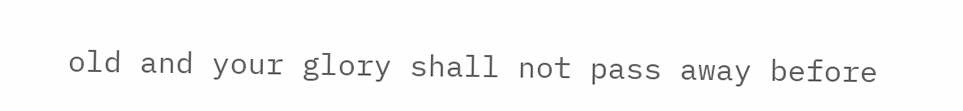old and your glory shall not pass away before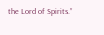the Lord of Spirits.”